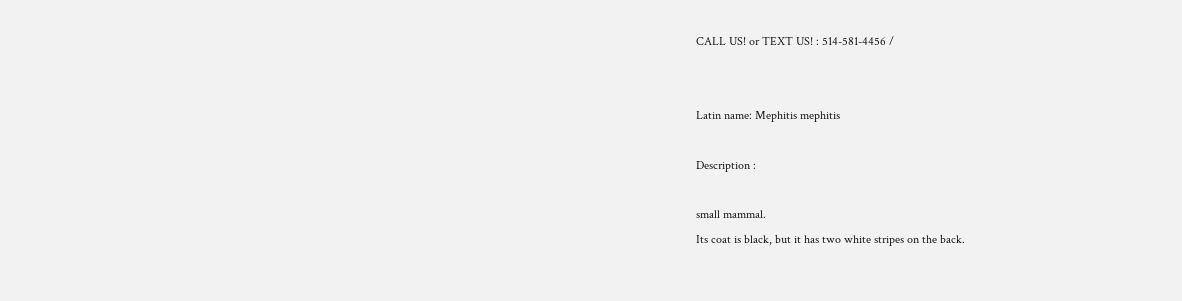CALL US! or TEXT US! : 514-581-4456 /


Latin name: Mephitis mephitis

Description :

small mammal.
Its coat is black, but it has two white stripes on the back.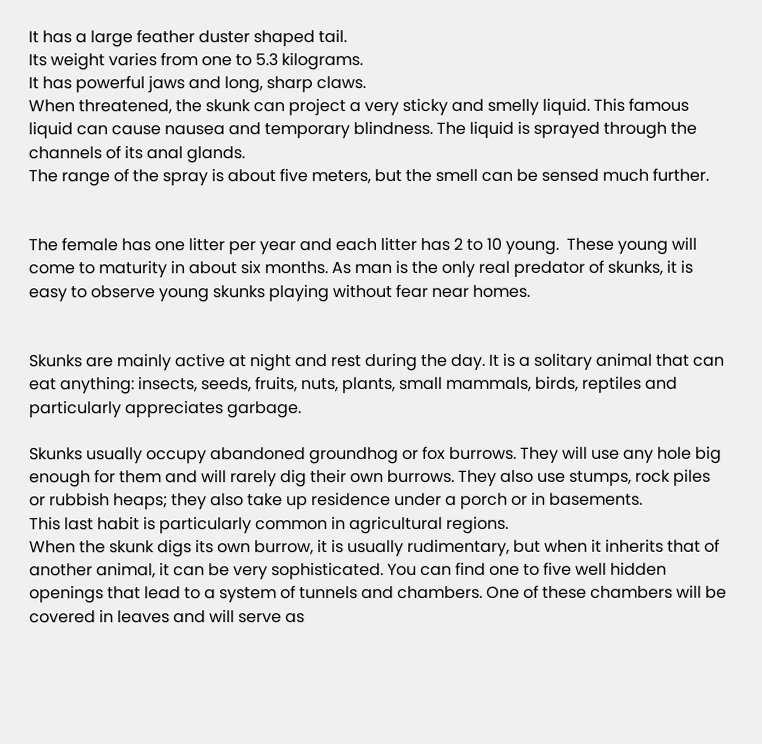It has a large feather duster shaped tail.
Its weight varies from one to 5.3 kilograms.
It has powerful jaws and long, sharp claws.
When threatened, the skunk can project a very sticky and smelly liquid. This famous liquid can cause nausea and temporary blindness. The liquid is sprayed through the channels of its anal glands.
The range of the spray is about five meters, but the smell can be sensed much further.


The female has one litter per year and each litter has 2 to 10 young.  These young will come to maturity in about six months. As man is the only real predator of skunks, it is easy to observe young skunks playing without fear near homes.


Skunks are mainly active at night and rest during the day. It is a solitary animal that can eat anything: insects, seeds, fruits, nuts, plants, small mammals, birds, reptiles and particularly appreciates garbage.

Skunks usually occupy abandoned groundhog or fox burrows. They will use any hole big enough for them and will rarely dig their own burrows. They also use stumps, rock piles or rubbish heaps; they also take up residence under a porch or in basements.
This last habit is particularly common in agricultural regions.
When the skunk digs its own burrow, it is usually rudimentary, but when it inherits that of another animal, it can be very sophisticated. You can find one to five well hidden openings that lead to a system of tunnels and chambers. One of these chambers will be covered in leaves and will serve as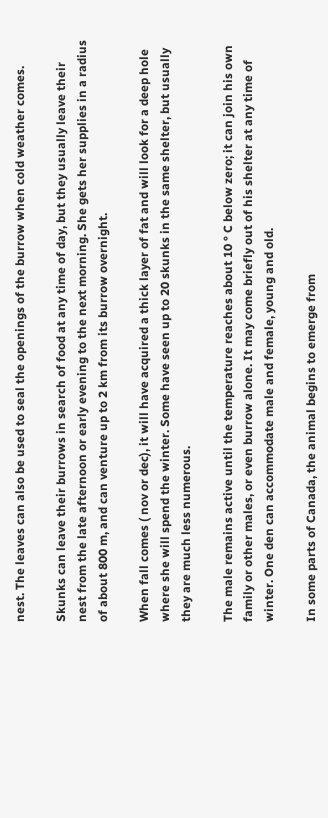nest. The leaves can also be used to seal the openings of the burrow when cold weather comes.

Skunks can leave their burrows in search of food at any time of day, but they usually leave their nest from the late afternoon or early evening to the next morning. She gets her supplies in a radius of about 800 m, and can venture up to 2 km from its burrow overnight.

When fall comes ( nov or dec), it will have acquired a thick layer of fat and will look for a deep hole where she will spend the winter. Some have seen up to 20 skunks in the same shelter, but usually they are much less numerous.

The male remains active until the temperature reaches about 10 ° C below zero; it can join his own family or other males, or even burrow alone. It may come briefly out of his shelter at any time of winter. One den can accommodate male and female, young and old.

In some parts of Canada, the animal begins to emerge from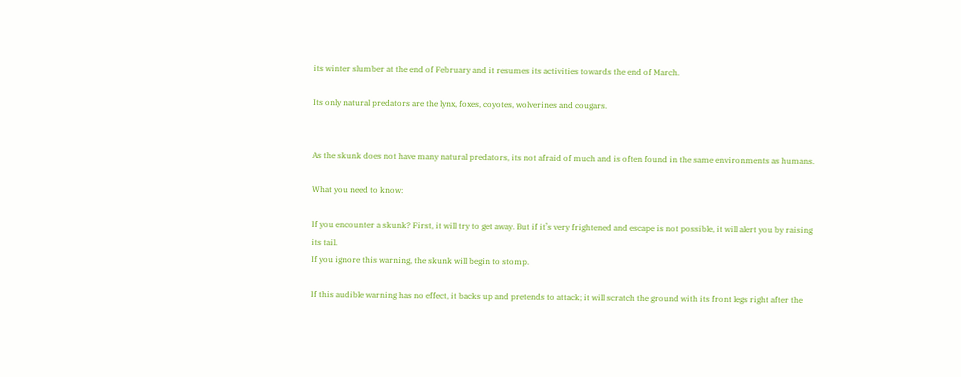its winter slumber at the end of February and it resumes its activities towards the end of March.

Its only natural predators are the lynx, foxes, coyotes, wolverines and cougars.


As the skunk does not have many natural predators, its not afraid of much and is often found in the same environments as humans.

What you need to know:

If you encounter a skunk? First, it will try to get away. But if it’s very frightened and escape is not possible, it will alert you by raising its tail.
If you ignore this warning, the skunk will begin to stomp.

If this audible warning has no effect, it backs up and pretends to attack; it will scratch the ground with its front legs right after the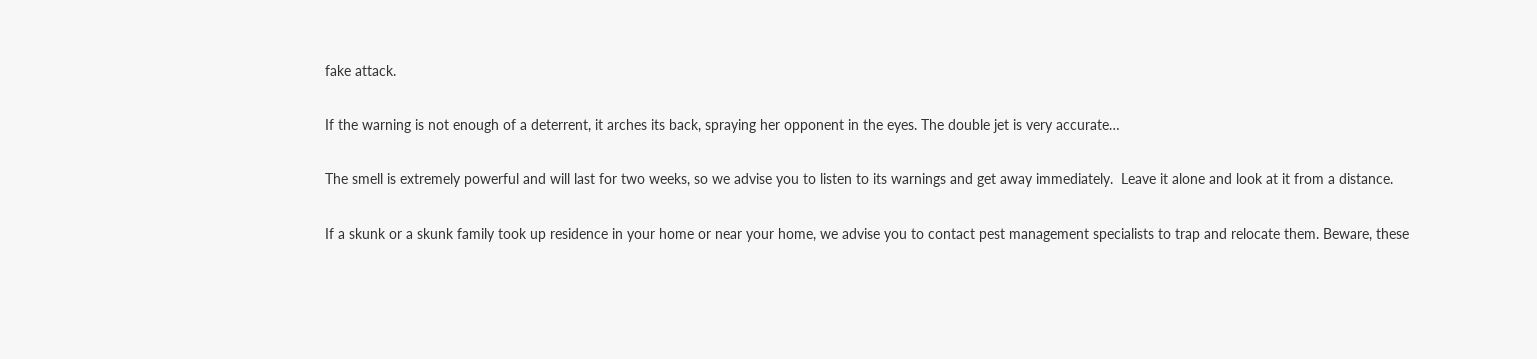fake attack.

If the warning is not enough of a deterrent, it arches its back, spraying her opponent in the eyes. The double jet is very accurate…

The smell is extremely powerful and will last for two weeks, so we advise you to listen to its warnings and get away immediately.  Leave it alone and look at it from a distance.

If a skunk or a skunk family took up residence in your home or near your home, we advise you to contact pest management specialists to trap and relocate them. Beware, these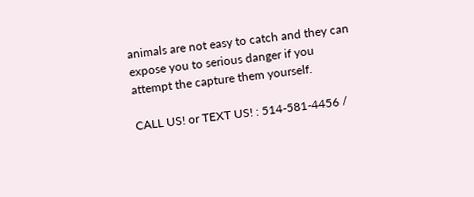animals are not easy to catch and they can expose you to serious danger if you attempt the capture them yourself.

CALL US! or TEXT US! : 514-581-4456 /